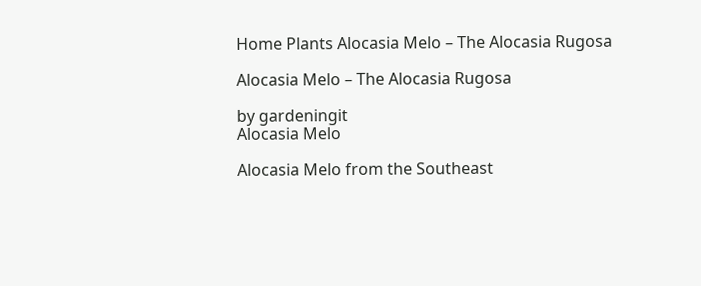Home Plants Alocasia Melo – The Alocasia Rugosa

Alocasia Melo – The Alocasia Rugosa

by gardeningit
Alocasia Melo

Alocasia Melo from the Southeast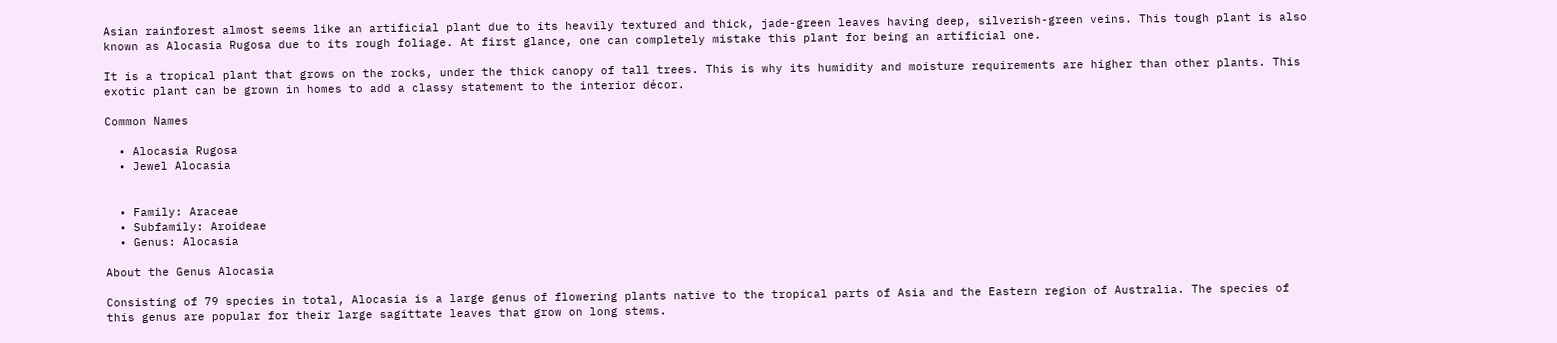Asian rainforest almost seems like an artificial plant due to its heavily textured and thick, jade-green leaves having deep, silverish-green veins. This tough plant is also known as Alocasia Rugosa due to its rough foliage. At first glance, one can completely mistake this plant for being an artificial one.

It is a tropical plant that grows on the rocks, under the thick canopy of tall trees. This is why its humidity and moisture requirements are higher than other plants. This exotic plant can be grown in homes to add a classy statement to the interior décor.

Common Names

  • Alocasia Rugosa
  • Jewel Alocasia


  • Family: Araceae
  • Subfamily: Aroideae
  • Genus: Alocasia

About the Genus Alocasia

Consisting of 79 species in total, Alocasia is a large genus of flowering plants native to the tropical parts of Asia and the Eastern region of Australia. The species of this genus are popular for their large sagittate leaves that grow on long stems.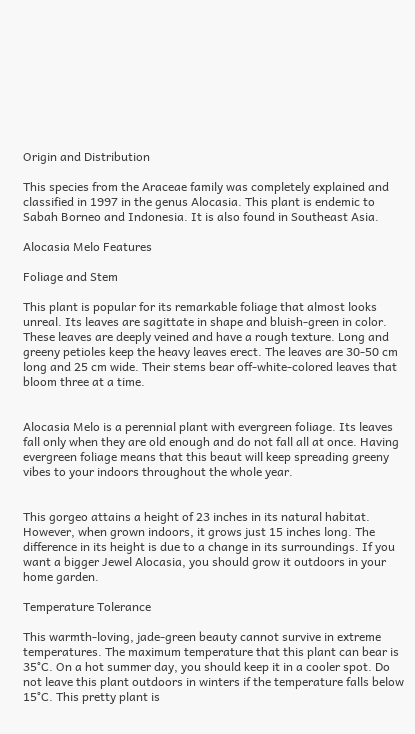Origin and Distribution

This species from the Araceae family was completely explained and classified in 1997 in the genus Alocasia. This plant is endemic to Sabah Borneo and Indonesia. It is also found in Southeast Asia.

Alocasia Melo Features

Foliage and Stem

This plant is popular for its remarkable foliage that almost looks unreal. Its leaves are sagittate in shape and bluish-green in color. These leaves are deeply veined and have a rough texture. Long and greeny petioles keep the heavy leaves erect. The leaves are 30-50 cm long and 25 cm wide. Their stems bear off-white-colored leaves that bloom three at a time.


Alocasia Melo is a perennial plant with evergreen foliage. Its leaves fall only when they are old enough and do not fall all at once. Having evergreen foliage means that this beaut will keep spreading greeny vibes to your indoors throughout the whole year.


This gorgeo attains a height of 23 inches in its natural habitat. However, when grown indoors, it grows just 15 inches long. The difference in its height is due to a change in its surroundings. If you want a bigger Jewel Alocasia, you should grow it outdoors in your home garden.

Temperature Tolerance

This warmth-loving, jade-green beauty cannot survive in extreme temperatures. The maximum temperature that this plant can bear is 35°C. On a hot summer day, you should keep it in a cooler spot. Do not leave this plant outdoors in winters if the temperature falls below 15°C. This pretty plant is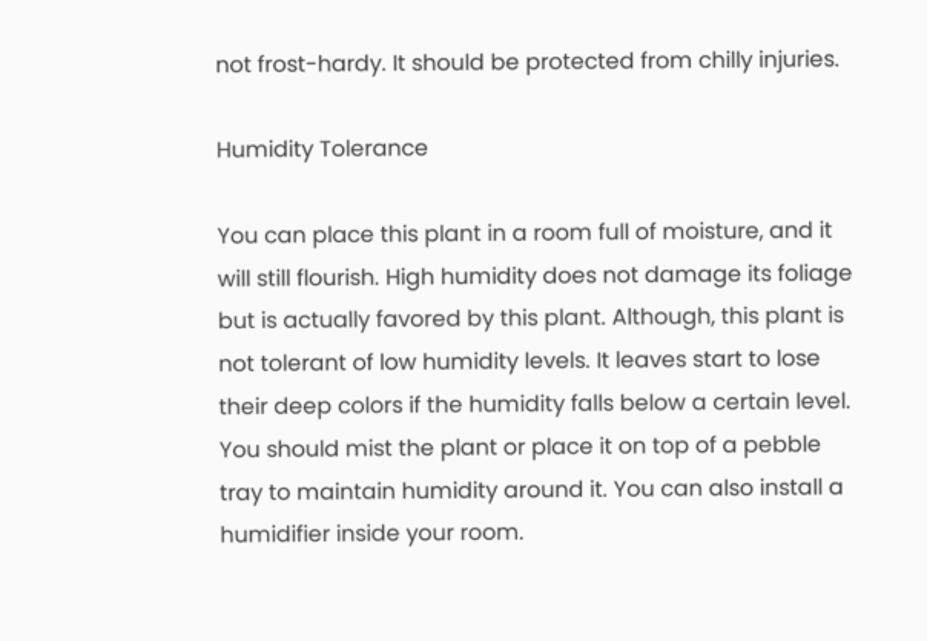not frost-hardy. It should be protected from chilly injuries.

Humidity Tolerance

You can place this plant in a room full of moisture, and it will still flourish. High humidity does not damage its foliage but is actually favored by this plant. Although, this plant is not tolerant of low humidity levels. It leaves start to lose their deep colors if the humidity falls below a certain level. You should mist the plant or place it on top of a pebble tray to maintain humidity around it. You can also install a humidifier inside your room.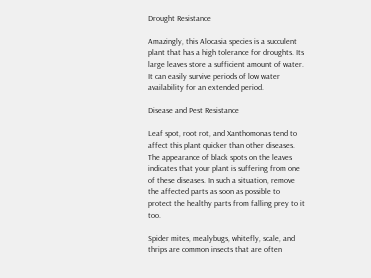Drought Resistance

Amazingly, this Alocasia species is a succulent plant that has a high tolerance for droughts. Its large leaves store a sufficient amount of water. It can easily survive periods of low water availability for an extended period.

Disease and Pest Resistance

Leaf spot, root rot, and Xanthomonas tend to affect this plant quicker than other diseases. The appearance of black spots on the leaves indicates that your plant is suffering from one of these diseases. In such a situation, remove the affected parts as soon as possible to protect the healthy parts from falling prey to it too.

Spider mites, mealybugs, whitefly, scale, and thrips are common insects that are often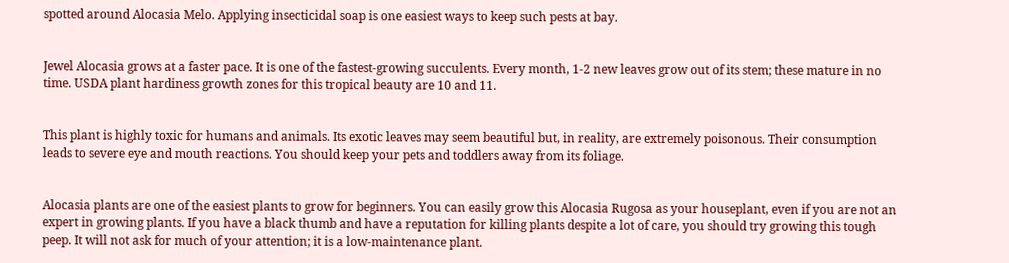spotted around Alocasia Melo. Applying insecticidal soap is one easiest ways to keep such pests at bay.


Jewel Alocasia grows at a faster pace. It is one of the fastest-growing succulents. Every month, 1-2 new leaves grow out of its stem; these mature in no time. USDA plant hardiness growth zones for this tropical beauty are 10 and 11.


This plant is highly toxic for humans and animals. Its exotic leaves may seem beautiful but, in reality, are extremely poisonous. Their consumption leads to severe eye and mouth reactions. You should keep your pets and toddlers away from its foliage.


Alocasia plants are one of the easiest plants to grow for beginners. You can easily grow this Alocasia Rugosa as your houseplant, even if you are not an expert in growing plants. If you have a black thumb and have a reputation for killing plants despite a lot of care, you should try growing this tough peep. It will not ask for much of your attention; it is a low-maintenance plant.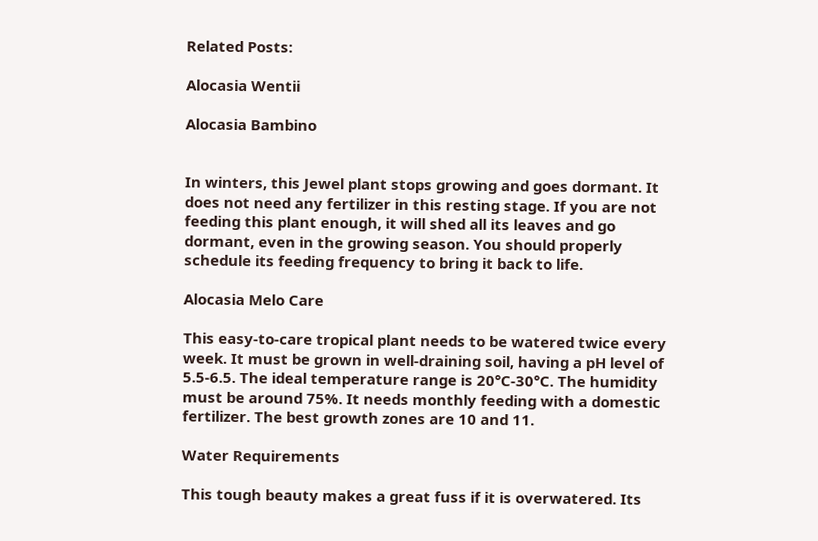Related Posts:

Alocasia Wentii

Alocasia Bambino


In winters, this Jewel plant stops growing and goes dormant. It does not need any fertilizer in this resting stage. If you are not feeding this plant enough, it will shed all its leaves and go dormant, even in the growing season. You should properly schedule its feeding frequency to bring it back to life.

Alocasia Melo Care

This easy-to-care tropical plant needs to be watered twice every week. It must be grown in well-draining soil, having a pH level of 5.5-6.5. The ideal temperature range is 20°C-30°C. The humidity must be around 75%. It needs monthly feeding with a domestic fertilizer. The best growth zones are 10 and 11.

Water Requirements

This tough beauty makes a great fuss if it is overwatered. Its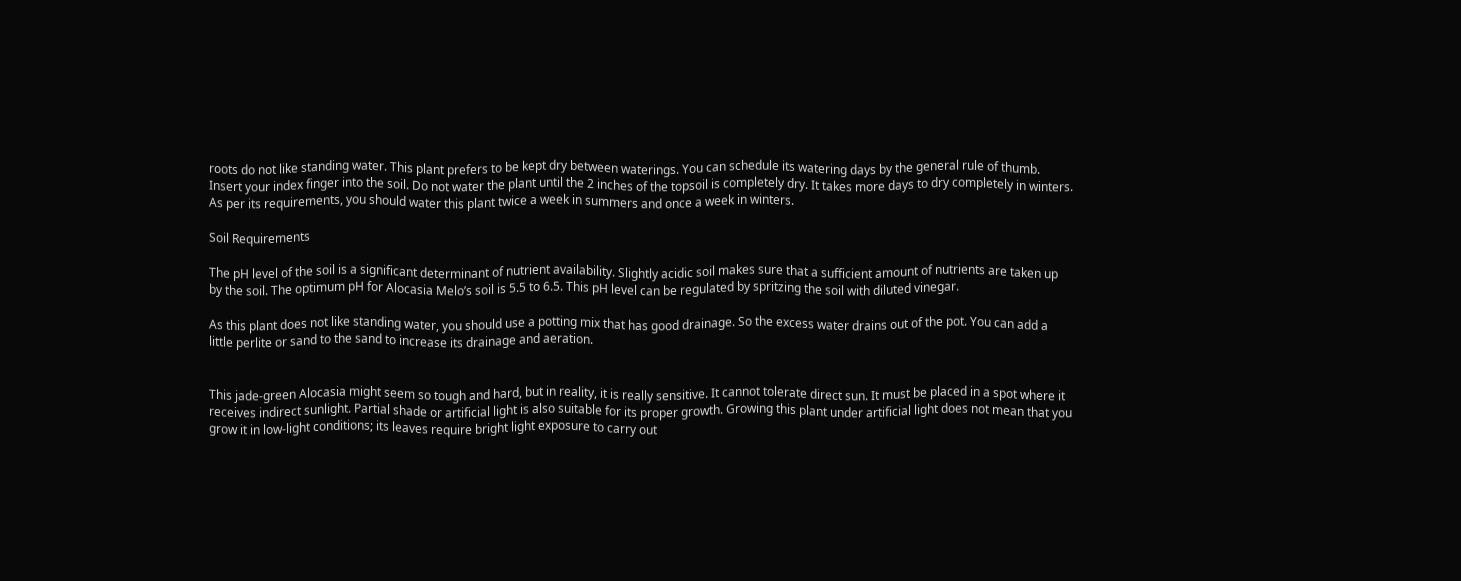roots do not like standing water. This plant prefers to be kept dry between waterings. You can schedule its watering days by the general rule of thumb. Insert your index finger into the soil. Do not water the plant until the 2 inches of the topsoil is completely dry. It takes more days to dry completely in winters. As per its requirements, you should water this plant twice a week in summers and once a week in winters.

Soil Requirements

The pH level of the soil is a significant determinant of nutrient availability. Slightly acidic soil makes sure that a sufficient amount of nutrients are taken up by the soil. The optimum pH for Alocasia Melo’s soil is 5.5 to 6.5. This pH level can be regulated by spritzing the soil with diluted vinegar.

As this plant does not like standing water, you should use a potting mix that has good drainage. So the excess water drains out of the pot. You can add a little perlite or sand to the sand to increase its drainage and aeration.


This jade-green Alocasia might seem so tough and hard, but in reality, it is really sensitive. It cannot tolerate direct sun. It must be placed in a spot where it receives indirect sunlight. Partial shade or artificial light is also suitable for its proper growth. Growing this plant under artificial light does not mean that you grow it in low-light conditions; its leaves require bright light exposure to carry out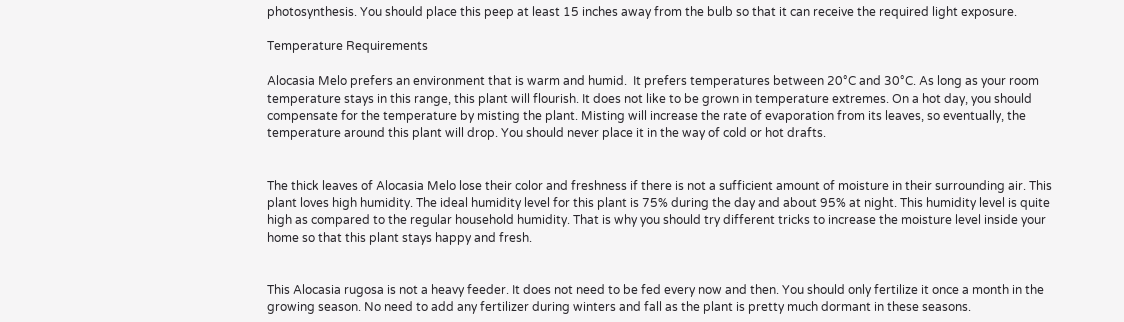photosynthesis. You should place this peep at least 15 inches away from the bulb so that it can receive the required light exposure.

Temperature Requirements

Alocasia Melo prefers an environment that is warm and humid.  It prefers temperatures between 20°C and 30°C. As long as your room temperature stays in this range, this plant will flourish. It does not like to be grown in temperature extremes. On a hot day, you should compensate for the temperature by misting the plant. Misting will increase the rate of evaporation from its leaves, so eventually, the temperature around this plant will drop. You should never place it in the way of cold or hot drafts.


The thick leaves of Alocasia Melo lose their color and freshness if there is not a sufficient amount of moisture in their surrounding air. This plant loves high humidity. The ideal humidity level for this plant is 75% during the day and about 95% at night. This humidity level is quite high as compared to the regular household humidity. That is why you should try different tricks to increase the moisture level inside your home so that this plant stays happy and fresh.


This Alocasia rugosa is not a heavy feeder. It does not need to be fed every now and then. You should only fertilize it once a month in the growing season. No need to add any fertilizer during winters and fall as the plant is pretty much dormant in these seasons.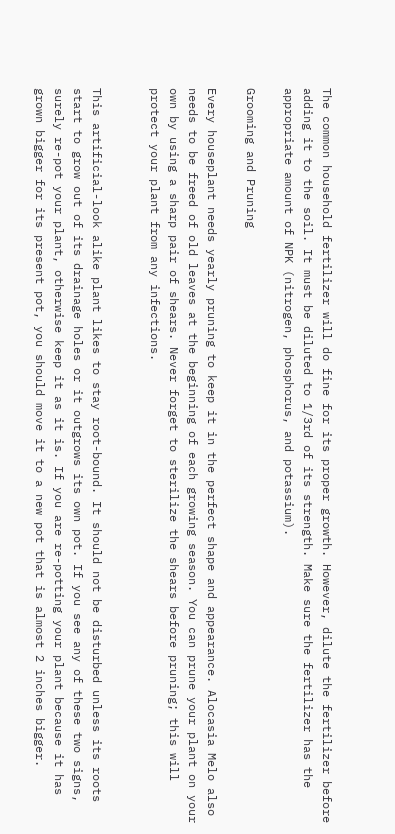The common household fertilizer will do fine for its proper growth. However, dilute the fertilizer before adding it to the soil. It must be diluted to 1/3rd of its strength. Make sure the fertilizer has the appropriate amount of NPK (nitrogen, phosphorus, and potassium).

Grooming and Pruning

Every houseplant needs yearly pruning to keep it in the perfect shape and appearance. Alocasia Melo also needs to be freed of old leaves at the beginning of each growing season. You can prune your plant on your own by using a sharp pair of shears. Never forget to sterilize the shears before pruning; this will protect your plant from any infections.


This artificial-look alike plant likes to stay root-bound. It should not be disturbed unless its roots start to grow out of its drainage holes or it outgrows its own pot. If you see any of these two signs, surely re-pot your plant, otherwise keep it as it is. If you are re-potting your plant because it has grown bigger for its present pot, you should move it to a new pot that is almost 2 inches bigger.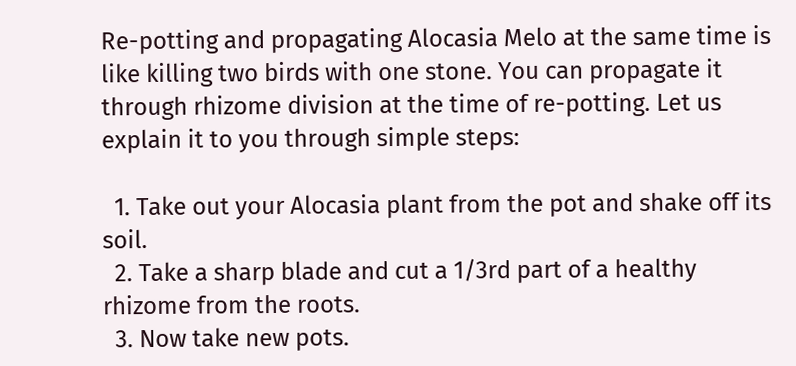Re-potting and propagating Alocasia Melo at the same time is like killing two birds with one stone. You can propagate it through rhizome division at the time of re-potting. Let us explain it to you through simple steps:

  1. Take out your Alocasia plant from the pot and shake off its soil.
  2. Take a sharp blade and cut a 1/3rd part of a healthy rhizome from the roots.
  3. Now take new pots.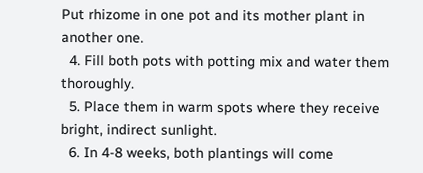Put rhizome in one pot and its mother plant in another one.
  4. Fill both pots with potting mix and water them thoroughly.
  5. Place them in warm spots where they receive bright, indirect sunlight.
  6. In 4-8 weeks, both plantings will come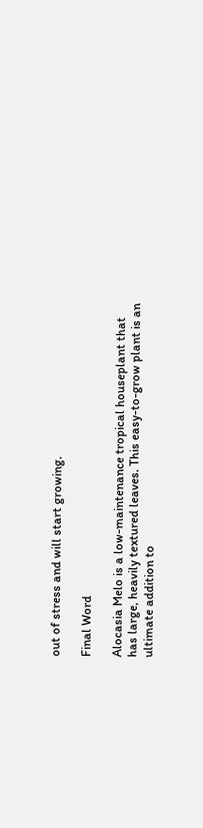out of stress and will start growing.

Final Word

Alocasia Melo is a low-maintenance tropical houseplant that has large, heavily textured leaves. This easy-to-grow plant is an ultimate addition to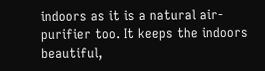indoors as it is a natural air-purifier too. It keeps the indoors beautiful,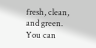fresh, clean, and green. You can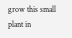grow this small plant in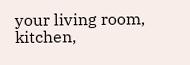your living room, kitchen,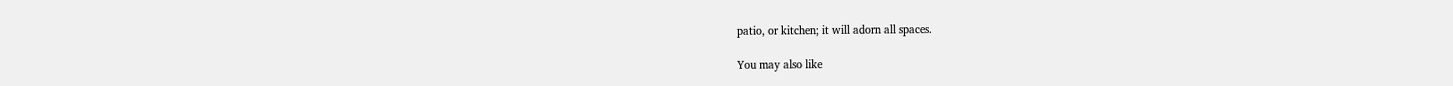patio, or kitchen; it will adorn all spaces.

You may also like